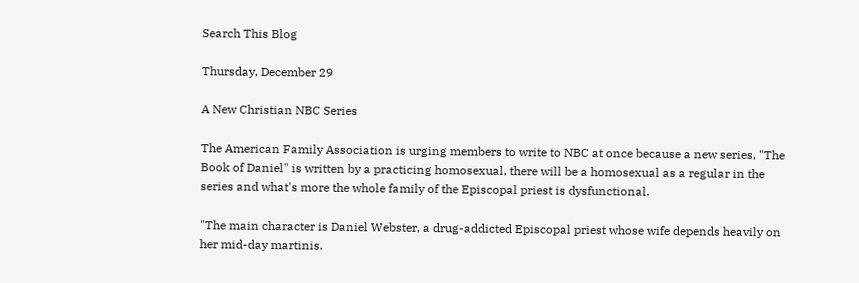Search This Blog

Thursday, December 29

A New Christian NBC Series

The American Family Association is urging members to write to NBC at once because a new series, "The Book of Daniel" is written by a practicing homosexual, there will be a homosexual as a regular in the series and what's more the whole family of the Episcopal priest is dysfunctional.

"The main character is Daniel Webster, a drug-addicted Episcopal priest whose wife depends heavily on her mid-day martinis.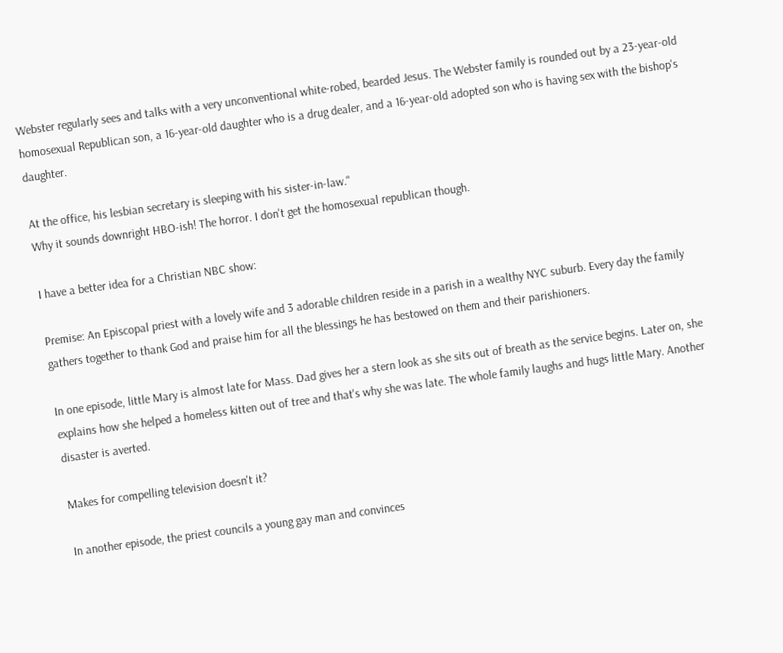Webster regularly sees and talks with a very unconventional white-robed, bearded Jesus. The Webster family is rounded out by a 23-year-old homosexual Republican son, a 16-year-old daughter who is a drug dealer, and a 16-year-old adopted son who is having sex with the bishop's daughter.

At the office, his lesbian secretary is sleeping with his sister-in-law."
Why it sounds downright HBO-ish! The horror. I don't get the homosexual republican though.

I have a better idea for a Christian NBC show:

Premise: An Episcopal priest with a lovely wife and 3 adorable children reside in a parish in a wealthy NYC suburb. Every day the family gathers together to thank God and praise him for all the blessings he has bestowed on them and their parishioners.

In one episode, little Mary is almost late for Mass. Dad gives her a stern look as she sits out of breath as the service begins. Later on, she explains how she helped a homeless kitten out of tree and that's why she was late. The whole family laughs and hugs little Mary. Another disaster is averted.

Makes for compelling television doesn't it?

In another episode, the priest councils a young gay man and convinces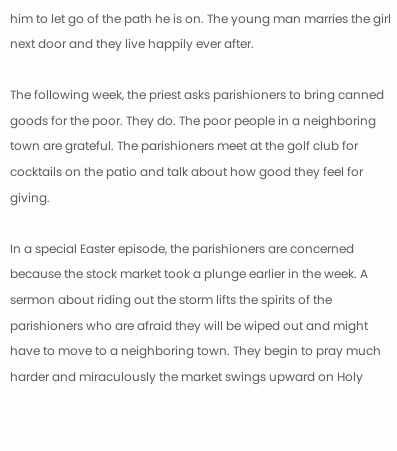him to let go of the path he is on. The young man marries the girl next door and they live happily ever after.

The following week, the priest asks parishioners to bring canned goods for the poor. They do. The poor people in a neighboring town are grateful. The parishioners meet at the golf club for cocktails on the patio and talk about how good they feel for giving.

In a special Easter episode, the parishioners are concerned because the stock market took a plunge earlier in the week. A sermon about riding out the storm lifts the spirits of the parishioners who are afraid they will be wiped out and might have to move to a neighboring town. They begin to pray much harder and miraculously the market swings upward on Holy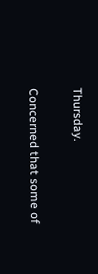Thursday.

Concerned that some of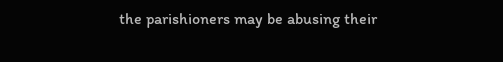the parishioners may be abusing their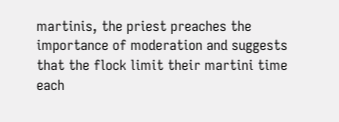martinis, the priest preaches the importance of moderation and suggests that the flock limit their martini time each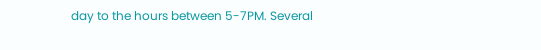day to the hours between 5-7PM. Several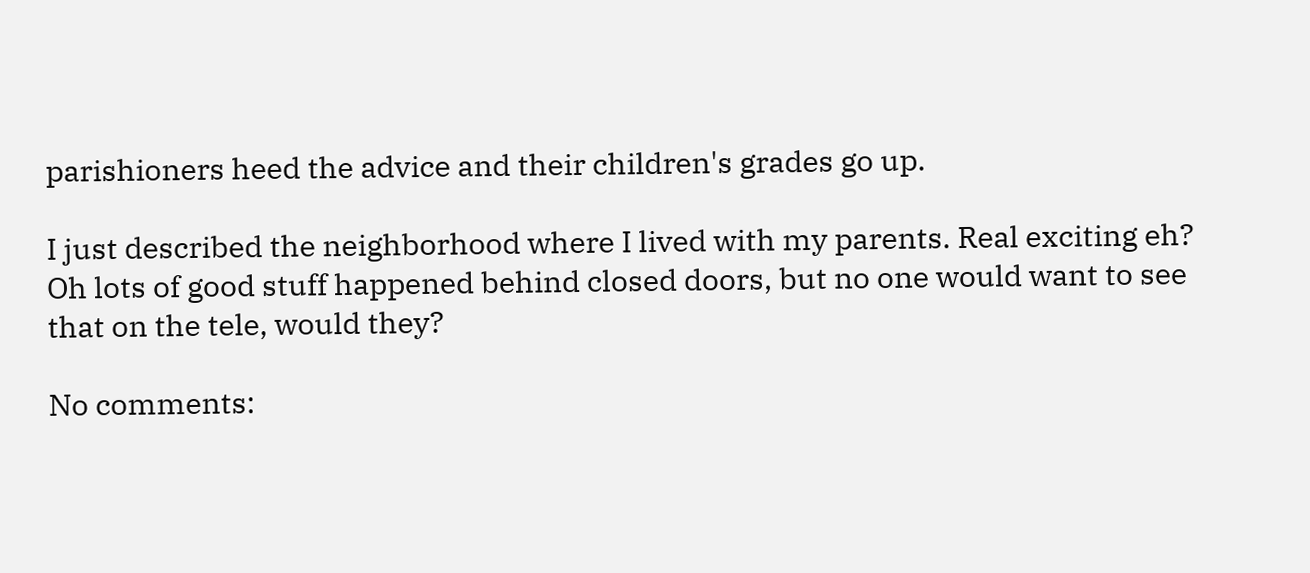parishioners heed the advice and their children's grades go up.

I just described the neighborhood where I lived with my parents. Real exciting eh? Oh lots of good stuff happened behind closed doors, but no one would want to see that on the tele, would they?

No comments: